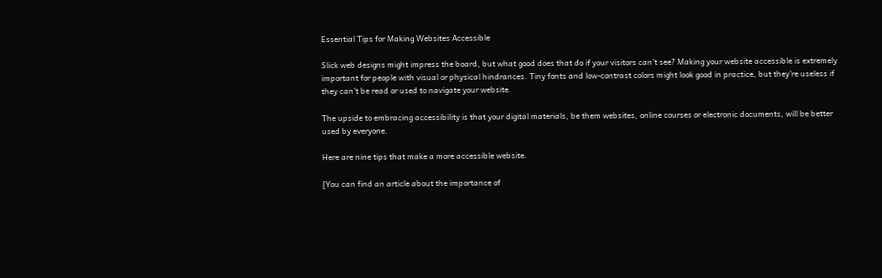Essential Tips for Making Websites Accessible

Slick web designs might impress the board, but what good does that do if your visitors can’t see? Making your website accessible is extremely important for people with visual or physical hindrances. Tiny fonts and low-contrast colors might look good in practice, but they’re useless if they can’t be read or used to navigate your website.

The upside to embracing accessibility is that your digital materials, be them websites, online courses or electronic documents, will be better used by everyone.

Here are nine tips that make a more accessible website.

[You can find an article about the importance of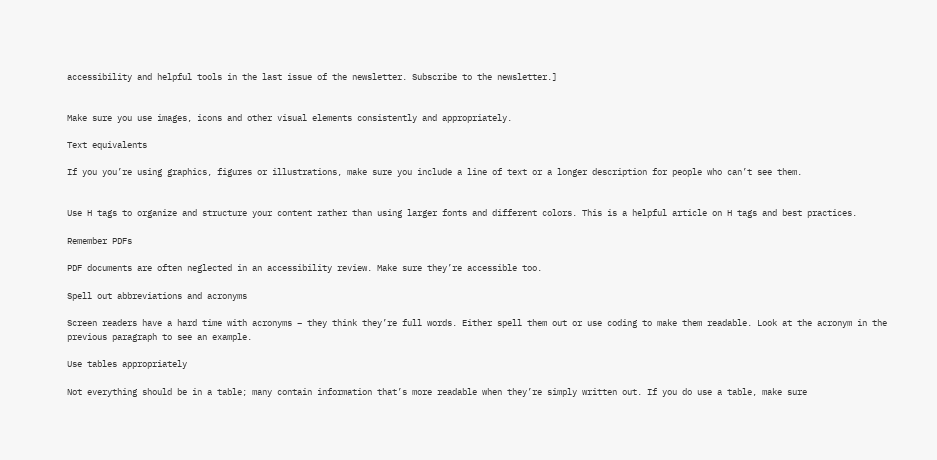accessibility and helpful tools in the last issue of the newsletter. Subscribe to the newsletter.]


Make sure you use images, icons and other visual elements consistently and appropriately.

Text equivalents

If you you’re using graphics, figures or illustrations, make sure you include a line of text or a longer description for people who can’t see them.


Use H tags to organize and structure your content rather than using larger fonts and different colors. This is a helpful article on H tags and best practices.

Remember PDFs

PDF documents are often neglected in an accessibility review. Make sure they’re accessible too.

Spell out abbreviations and acronyms

Screen readers have a hard time with acronyms – they think they’re full words. Either spell them out or use coding to make them readable. Look at the acronym in the previous paragraph to see an example.

Use tables appropriately

Not everything should be in a table; many contain information that’s more readable when they’re simply written out. If you do use a table, make sure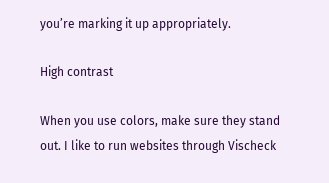you’re marking it up appropriately.

High contrast

When you use colors, make sure they stand out. I like to run websites through Vischeck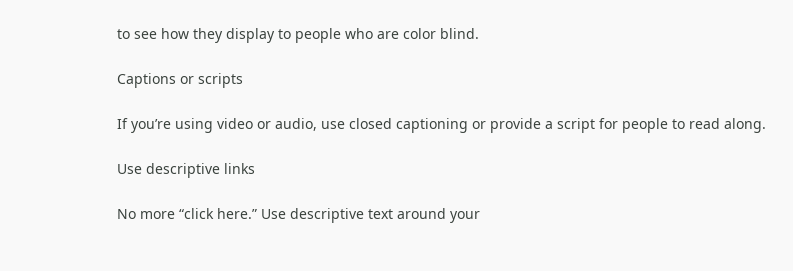to see how they display to people who are color blind.

Captions or scripts

If you’re using video or audio, use closed captioning or provide a script for people to read along.

Use descriptive links

No more “click here.” Use descriptive text around your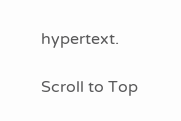hypertext.

Scroll to Top